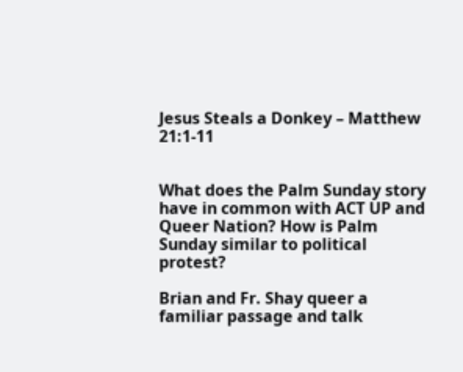Jesus Steals a Donkey – Matthew 21:1-11


What does the Palm Sunday story have in common with ACT UP and Queer Nation? How is Palm Sunday similar to political protest?

Brian and Fr. Shay queer a familiar passage and talk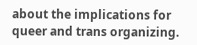about the implications for queer and trans organizing.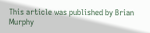This article was published by Brian Murphy